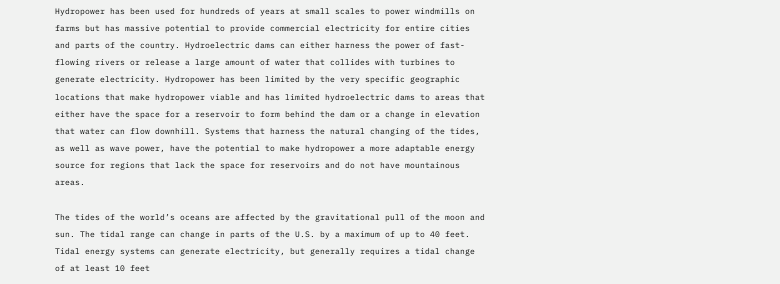Hydropower has been used for hundreds of years at small scales to power windmills on farms but has massive potential to provide commercial electricity for entire cities and parts of the country. Hydroelectric dams can either harness the power of fast-flowing rivers or release a large amount of water that collides with turbines to generate electricity. Hydropower has been limited by the very specific geographic locations that make hydropower viable and has limited hydroelectric dams to areas that either have the space for a reservoir to form behind the dam or a change in elevation that water can flow downhill. Systems that harness the natural changing of the tides, as well as wave power, have the potential to make hydropower a more adaptable energy source for regions that lack the space for reservoirs and do not have mountainous areas.

The tides of the world’s oceans are affected by the gravitational pull of the moon and sun. The tidal range can change in parts of the U.S. by a maximum of up to 40 feet. Tidal energy systems can generate electricity, but generally requires a tidal change of at least 10 feet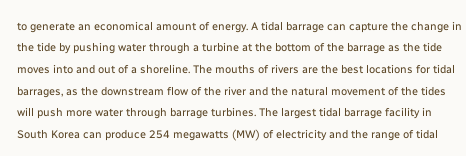to generate an economical amount of energy. A tidal barrage can capture the change in the tide by pushing water through a turbine at the bottom of the barrage as the tide moves into and out of a shoreline. The mouths of rivers are the best locations for tidal barrages, as the downstream flow of the river and the natural movement of the tides will push more water through barrage turbines. The largest tidal barrage facility in South Korea can produce 254 megawatts (MW) of electricity and the range of tidal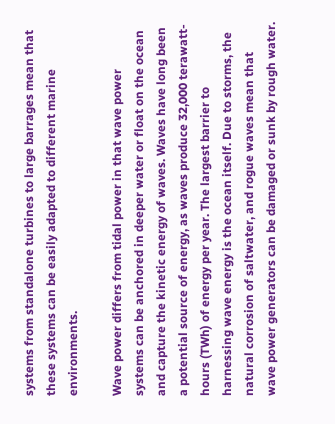systems from standalone turbines to large barrages mean that these systems can be easily adapted to different marine environments.

Wave power differs from tidal power in that wave power systems can be anchored in deeper water or float on the ocean and capture the kinetic energy of waves. Waves have long been a potential source of energy, as waves produce 32,000 terawatt-hours (TWh) of energy per year. The largest barrier to harnessing wave energy is the ocean itself. Due to storms, the natural corrosion of saltwater, and rogue waves mean that wave power generators can be damaged or sunk by rough water.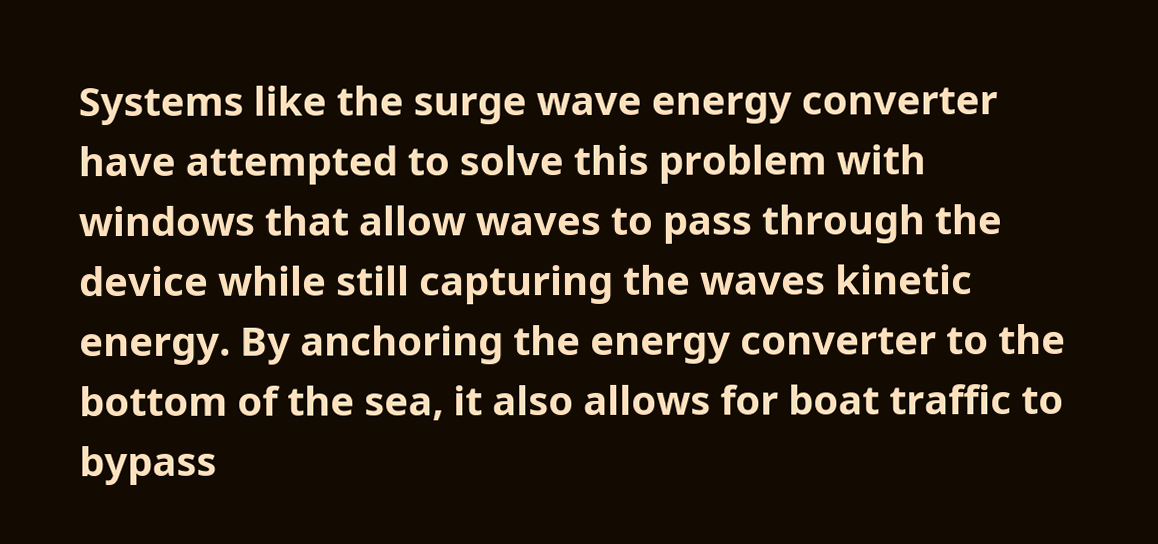Systems like the surge wave energy converter have attempted to solve this problem with windows that allow waves to pass through the device while still capturing the waves kinetic energy. By anchoring the energy converter to the bottom of the sea, it also allows for boat traffic to bypass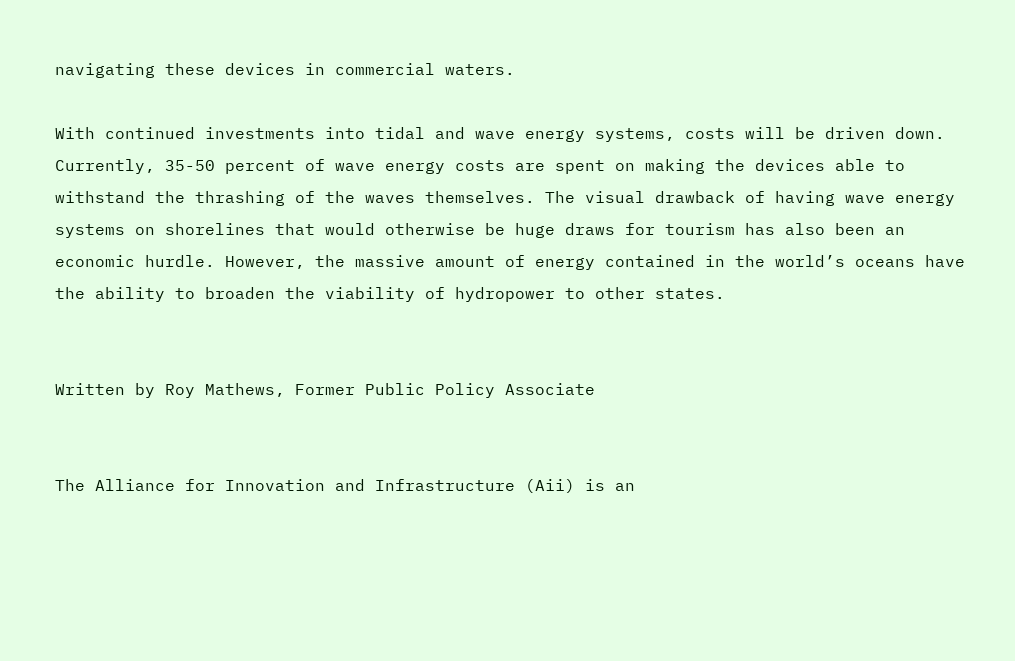navigating these devices in commercial waters.

With continued investments into tidal and wave energy systems, costs will be driven down. Currently, 35-50 percent of wave energy costs are spent on making the devices able to withstand the thrashing of the waves themselves. The visual drawback of having wave energy systems on shorelines that would otherwise be huge draws for tourism has also been an economic hurdle. However, the massive amount of energy contained in the world’s oceans have the ability to broaden the viability of hydropower to other states.


Written by Roy Mathews, Former Public Policy Associate


The Alliance for Innovation and Infrastructure (Aii) is an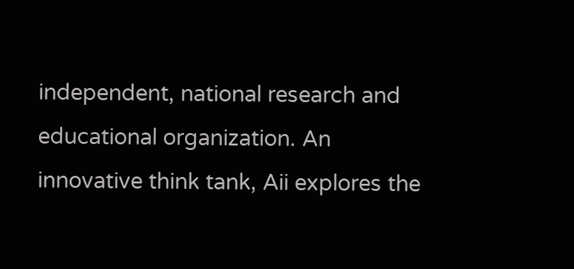independent, national research and educational organization. An innovative think tank, Aii explores the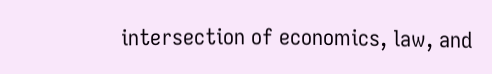intersection of economics, law, and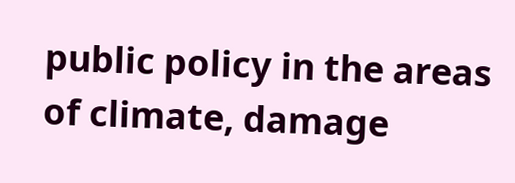public policy in the areas of climate, damage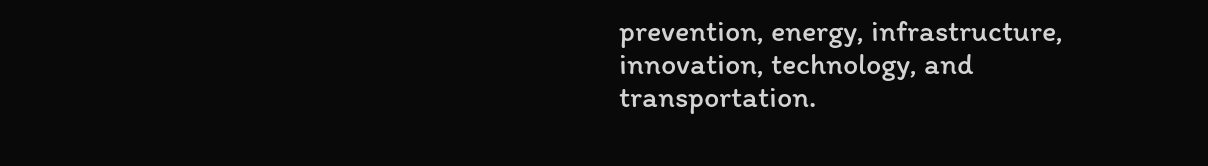prevention, energy, infrastructure, innovation, technology, and transportation.